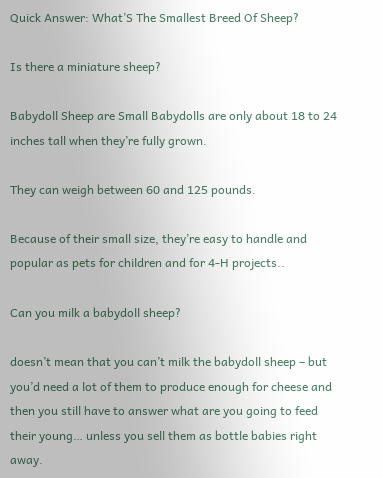Quick Answer: What’S The Smallest Breed Of Sheep?

Is there a miniature sheep?

Babydoll Sheep are Small Babydolls are only about 18 to 24 inches tall when they’re fully grown.

They can weigh between 60 and 125 pounds.

Because of their small size, they’re easy to handle and popular as pets for children and for 4-H projects..

Can you milk a babydoll sheep?

doesn’t mean that you can’t milk the babydoll sheep – but you’d need a lot of them to produce enough for cheese and then you still have to answer what are you going to feed their young… unless you sell them as bottle babies right away.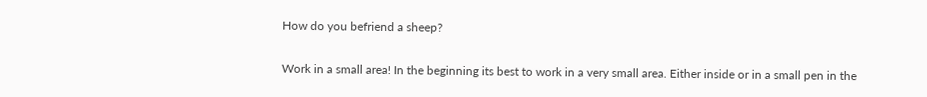How do you befriend a sheep?

Work in a small area! In the beginning its best to work in a very small area. Either inside or in a small pen in the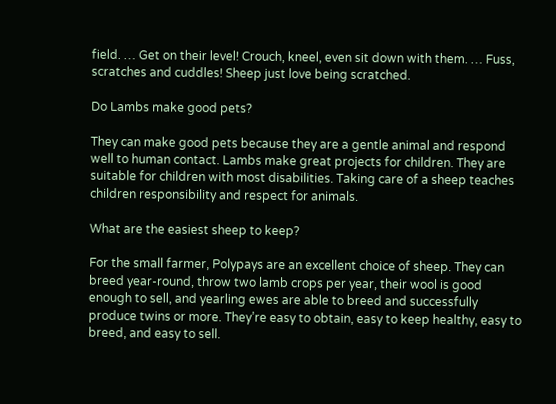field. … Get on their level! Crouch, kneel, even sit down with them. … Fuss, scratches and cuddles! Sheep just love being scratched.

Do Lambs make good pets?

They can make good pets because they are a gentle animal and respond well to human contact. Lambs make great projects for children. They are suitable for children with most disabilities. Taking care of a sheep teaches children responsibility and respect for animals.

What are the easiest sheep to keep?

For the small farmer, Polypays are an excellent choice of sheep. They can breed year-round, throw two lamb crops per year, their wool is good enough to sell, and yearling ewes are able to breed and successfully produce twins or more. They’re easy to obtain, easy to keep healthy, easy to breed, and easy to sell.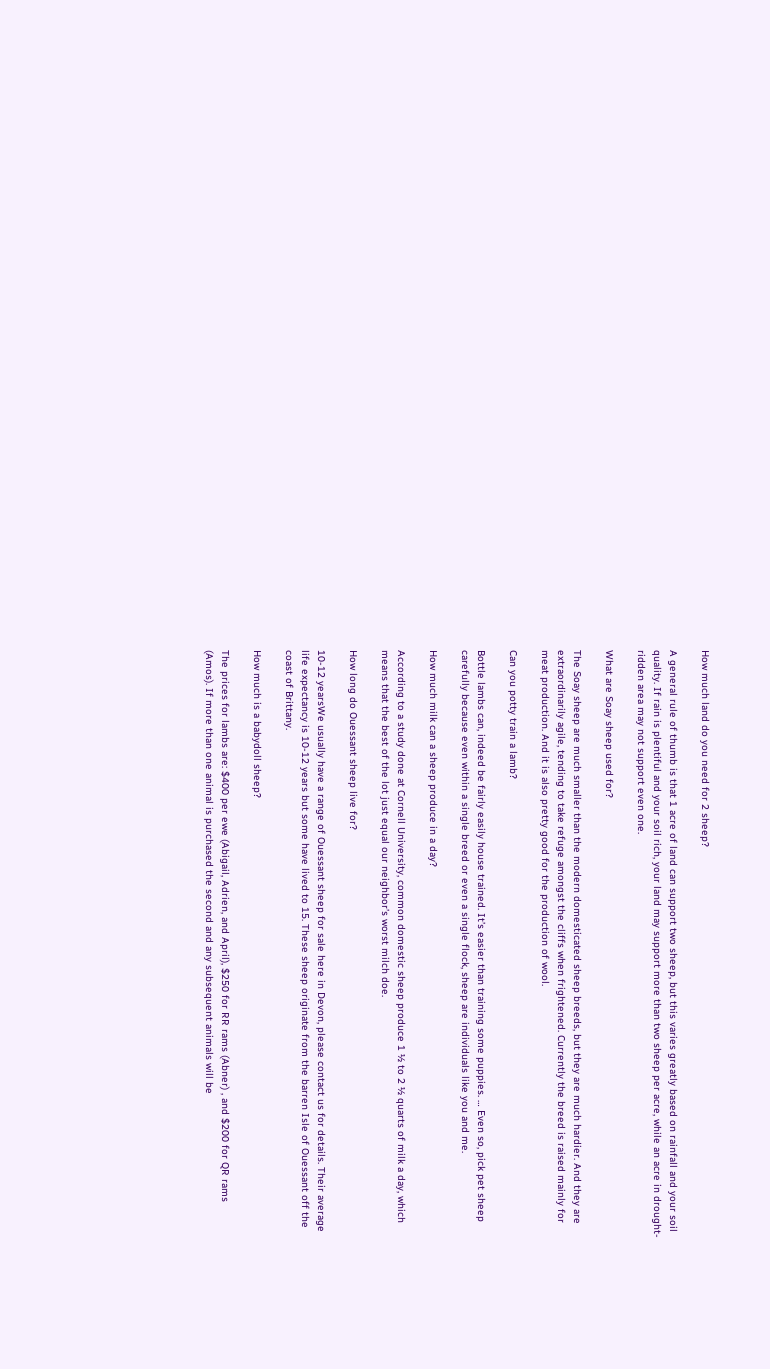How much land do you need for 2 sheep?

A general rule of thumb is that 1 acre of land can support two sheep, but this varies greatly based on rainfall and your soil quality. If rain is plentiful and your soil rich, your land may support more than two sheep per acre, while an acre in drought-ridden area may not support even one.

What are Soay sheep used for?

The Soay sheep are much smaller than the modern domesticated sheep breeds, but they are much hardier. And they are extraordinarily agile, tending to take refuge amongst the cliffs when frightened. Currently the breed is raised mainly for meat production. And it is also pretty good for the production of wool.

Can you potty train a lamb?

Bottle lambs can, indeed be fairly easily house trained. It’s easier than training some puppies. … Even so, pick pet sheep carefully because even within a single breed or even a single flock, sheep are individuals like you and me.

How much milk can a sheep produce in a day?

According to a study done at Cornell University, common domestic sheep produce 1 ½ to 2 ½ quarts of milk a day, which means that the best of the lot just equal our neighbor’s worst milch doe.

How long do Ouessant sheep live for?

10-12 yearsWe usually have a range of Ouessant sheep for sale here in Devon, please contact us for details. Their average life expectancy is 10-12 years but some have lived to 15. These sheep originate from the barren Isle of Ouessant off the coast of Brittany.

How much is a babydoll sheep?

The prices for lambs are: $400 per ewe (Abigail, Adrien, and April), $250 for RR rams (Abner) , and $200 for QR rams (Amos). If more than one animal is purchased the second and any subsequent animals will be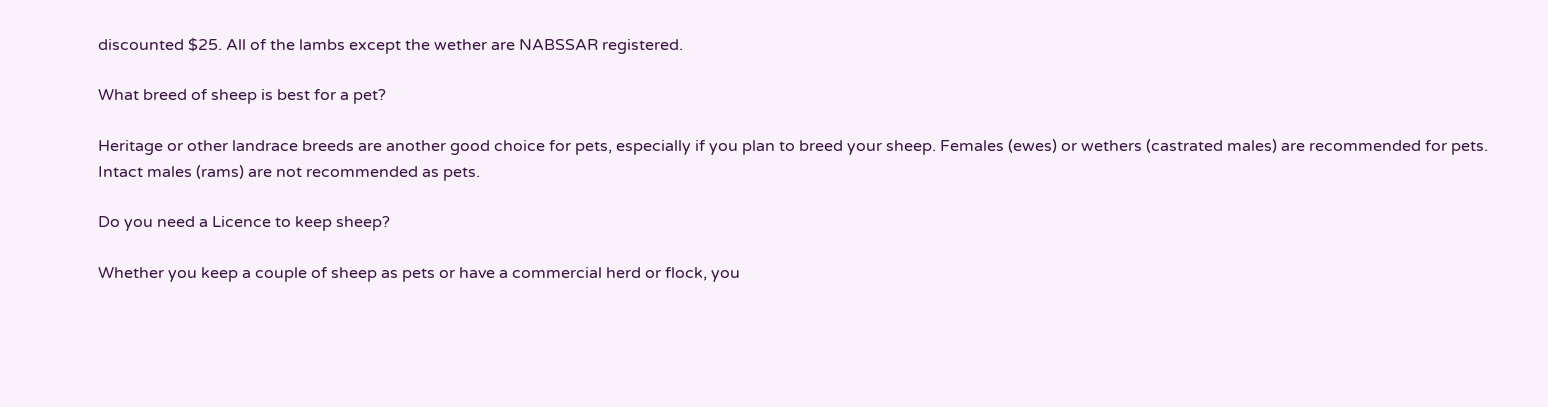discounted $25. All of the lambs except the wether are NABSSAR registered.

What breed of sheep is best for a pet?

Heritage or other landrace breeds are another good choice for pets, especially if you plan to breed your sheep. Females (ewes) or wethers (castrated males) are recommended for pets. Intact males (rams) are not recommended as pets.

Do you need a Licence to keep sheep?

Whether you keep a couple of sheep as pets or have a commercial herd or flock, you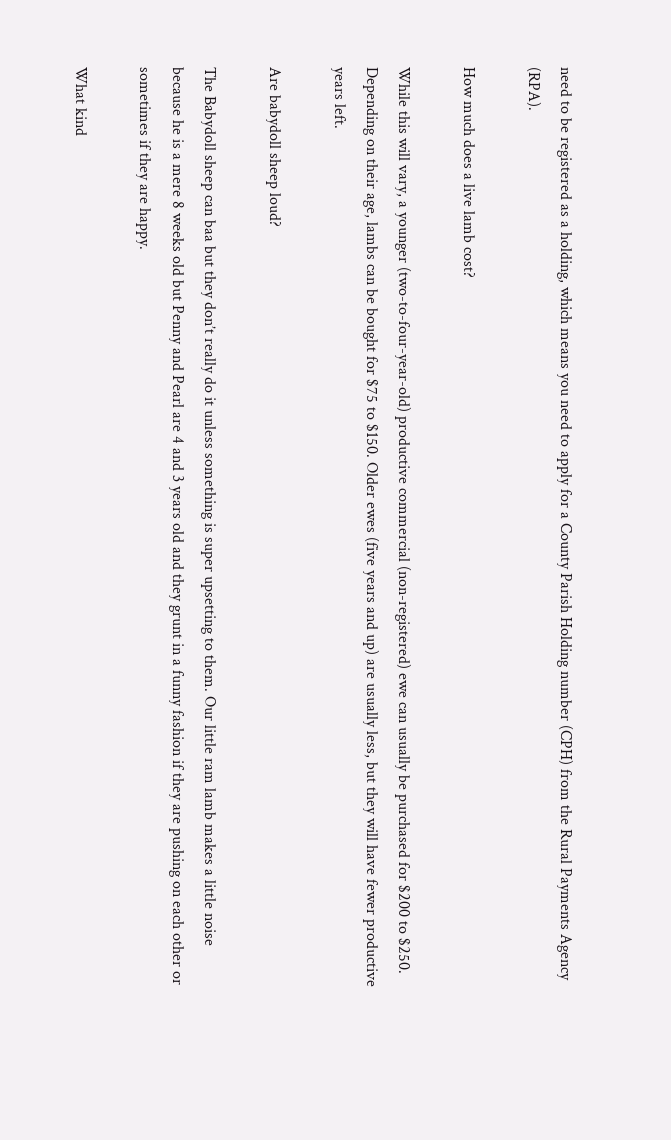need to be registered as a holding, which means you need to apply for a County Parish Holding number (CPH) from the Rural Payments Agency (RPA).

How much does a live lamb cost?

While this will vary, a younger (two-to-four-year-old) productive commercial (non-registered) ewe can usually be purchased for $200 to $250. Depending on their age, lambs can be bought for $75 to $150. Older ewes (five years and up) are usually less, but they will have fewer productive years left.

Are babydoll sheep loud?

The Babydoll sheep can baa but they don’t really do it unless something is super upsetting to them. Our little ram lamb makes a little noise because he is a mere 8 weeks old but Penny and Pearl are 4 and 3 years old and they grunt in a funny fashion if they are pushing on each other or sometimes if they are happy.

What kind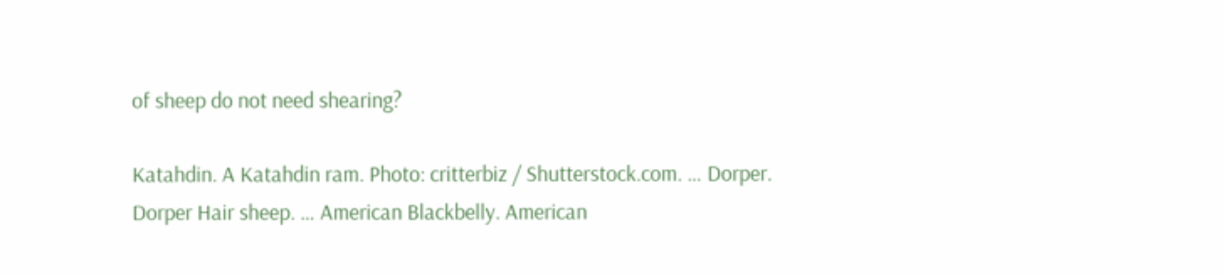of sheep do not need shearing?

Katahdin. A Katahdin ram. Photo: critterbiz / Shutterstock.com. … Dorper. Dorper Hair sheep. … American Blackbelly. American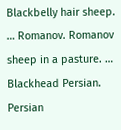Blackbelly hair sheep. … Romanov. Romanov sheep in a pasture. … Blackhead Persian. Persian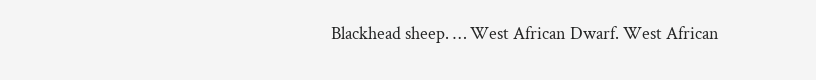Blackhead sheep. … West African Dwarf. West African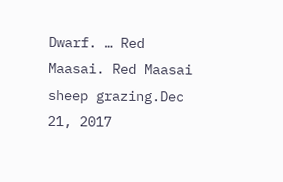Dwarf. … Red Maasai. Red Maasai sheep grazing.Dec 21, 2017